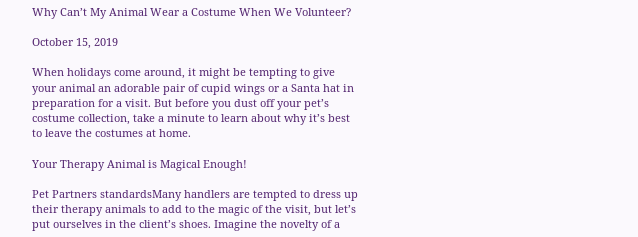Why Can’t My Animal Wear a Costume When We Volunteer?

October 15, 2019

When holidays come around, it might be tempting to give your animal an adorable pair of cupid wings or a Santa hat in preparation for a visit. But before you dust off your pet’s costume collection, take a minute to learn about why it’s best to leave the costumes at home.

Your Therapy Animal is Magical Enough!

Pet Partners standardsMany handlers are tempted to dress up their therapy animals to add to the magic of the visit, but let’s put ourselves in the client’s shoes. Imagine the novelty of a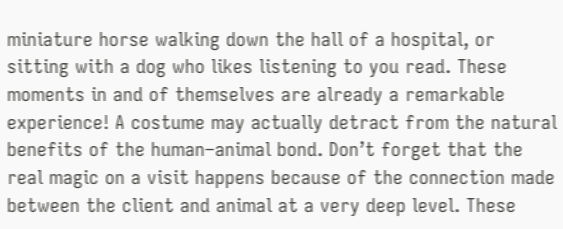miniature horse walking down the hall of a hospital, or sitting with a dog who likes listening to you read. These moments in and of themselves are already a remarkable experience! A costume may actually detract from the natural benefits of the human–animal bond. Don’t forget that the real magic on a visit happens because of the connection made between the client and animal at a very deep level. These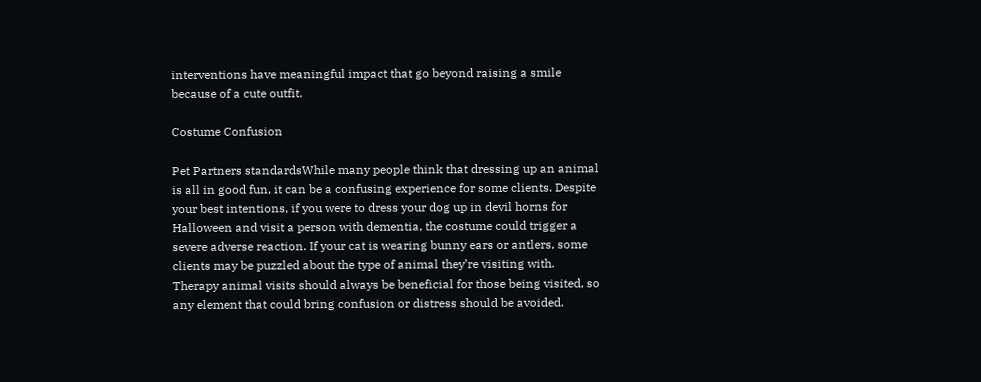interventions have meaningful impact that go beyond raising a smile because of a cute outfit.

Costume Confusion

Pet Partners standardsWhile many people think that dressing up an animal is all in good fun, it can be a confusing experience for some clients. Despite your best intentions, if you were to dress your dog up in devil horns for Halloween and visit a person with dementia, the costume could trigger a severe adverse reaction. If your cat is wearing bunny ears or antlers, some clients may be puzzled about the type of animal they’re visiting with. Therapy animal visits should always be beneficial for those being visited, so any element that could bring confusion or distress should be avoided.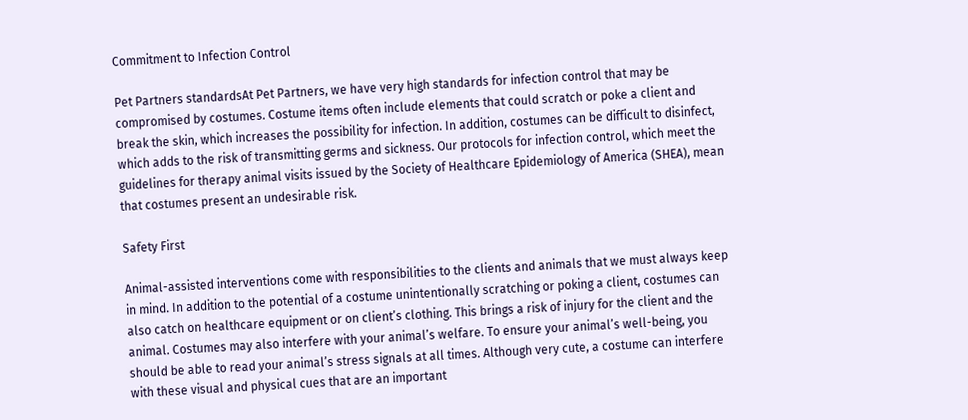Commitment to Infection Control

Pet Partners standardsAt Pet Partners, we have very high standards for infection control that may be compromised by costumes. Costume items often include elements that could scratch or poke a client and break the skin, which increases the possibility for infection. In addition, costumes can be difficult to disinfect, which adds to the risk of transmitting germs and sickness. Our protocols for infection control, which meet the guidelines for therapy animal visits issued by the Society of Healthcare Epidemiology of America (SHEA), mean that costumes present an undesirable risk.

Safety First

Animal-assisted interventions come with responsibilities to the clients and animals that we must always keep in mind. In addition to the potential of a costume unintentionally scratching or poking a client, costumes can also catch on healthcare equipment or on client’s clothing. This brings a risk of injury for the client and the animal. Costumes may also interfere with your animal’s welfare. To ensure your animal’s well-being, you should be able to read your animal’s stress signals at all times. Although very cute, a costume can interfere with these visual and physical cues that are an important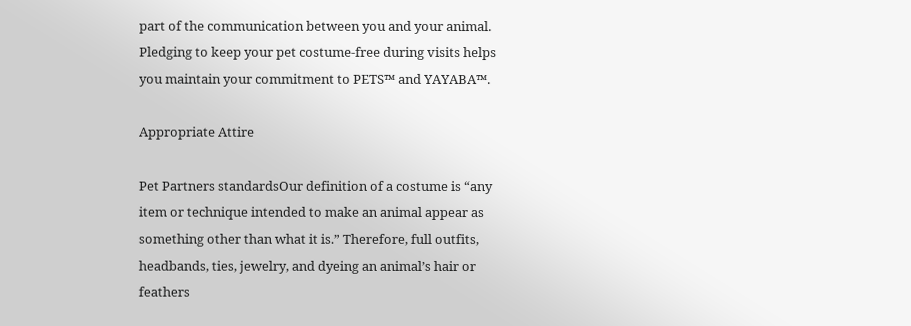part of the communication between you and your animal. Pledging to keep your pet costume-free during visits helps you maintain your commitment to PETS™ and YAYABA™.

Appropriate Attire

Pet Partners standardsOur definition of a costume is “any item or technique intended to make an animal appear as something other than what it is.” Therefore, full outfits, headbands, ties, jewelry, and dyeing an animal’s hair or feathers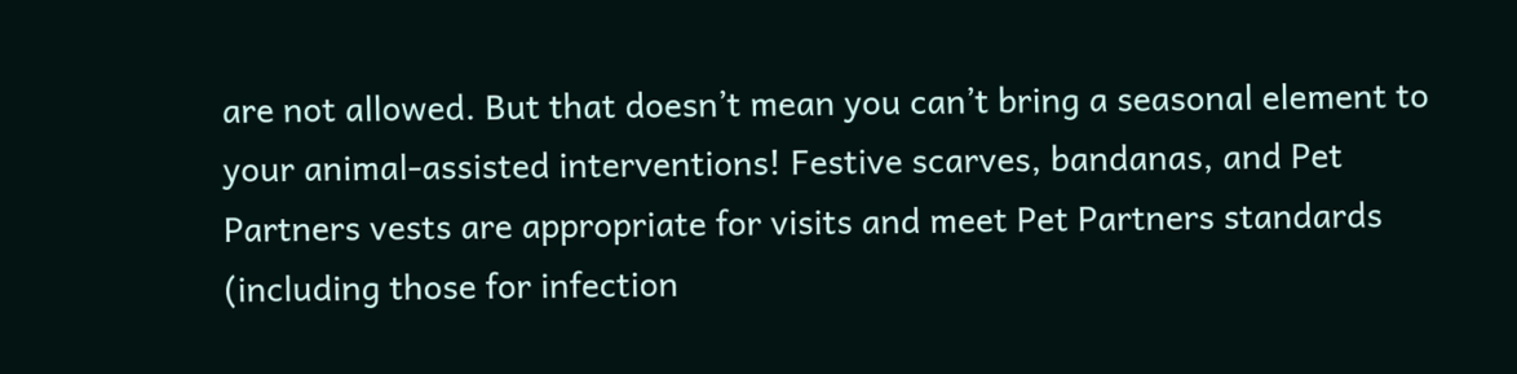are not allowed. But that doesn’t mean you can’t bring a seasonal element to your animal-assisted interventions! Festive scarves, bandanas, and Pet Partners vests are appropriate for visits and meet Pet Partners standards (including those for infection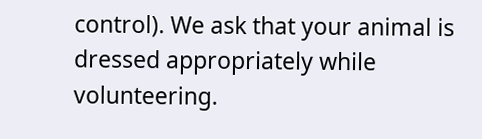control). We ask that your animal is dressed appropriately while volunteering.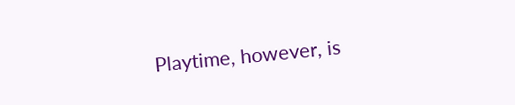Playtime, however, is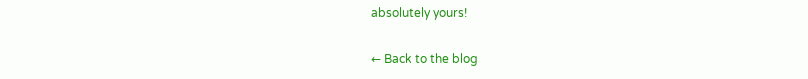absolutely yours!

← Back to the blog